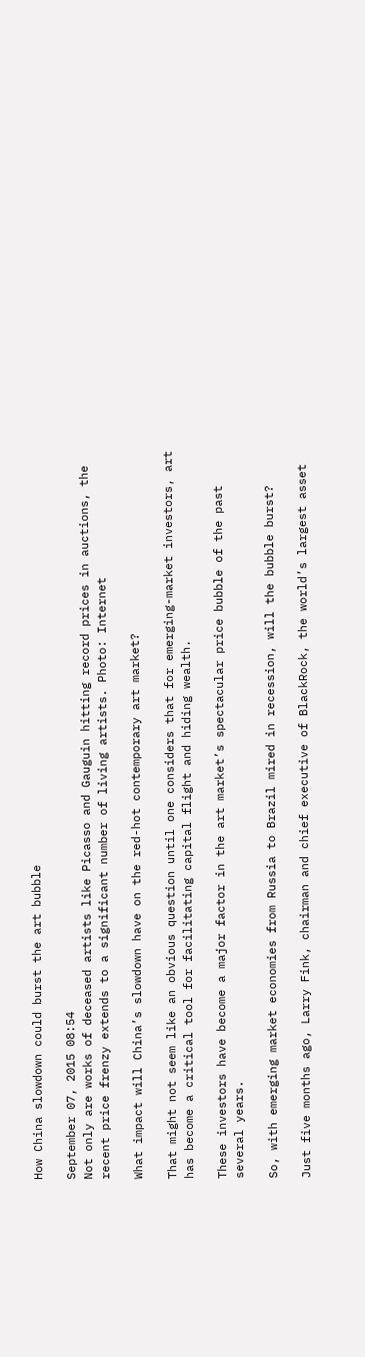How China slowdown could burst the art bubble

September 07, 2015 08:54
Not only are works of deceased artists like Picasso and Gauguin hitting record prices in auctions, the recent price frenzy extends to a significant number of living artists. Photo: Internet

What impact will China’s slowdown have on the red-hot contemporary art market?

That might not seem like an obvious question until one considers that for emerging-market investors, art has become a critical tool for facilitating capital flight and hiding wealth.

These investors have become a major factor in the art market’s spectacular price bubble of the past several years.

So, with emerging market economies from Russia to Brazil mired in recession, will the bubble burst?

Just five months ago, Larry Fink, chairman and chief executive of BlackRock, the world’s largest asset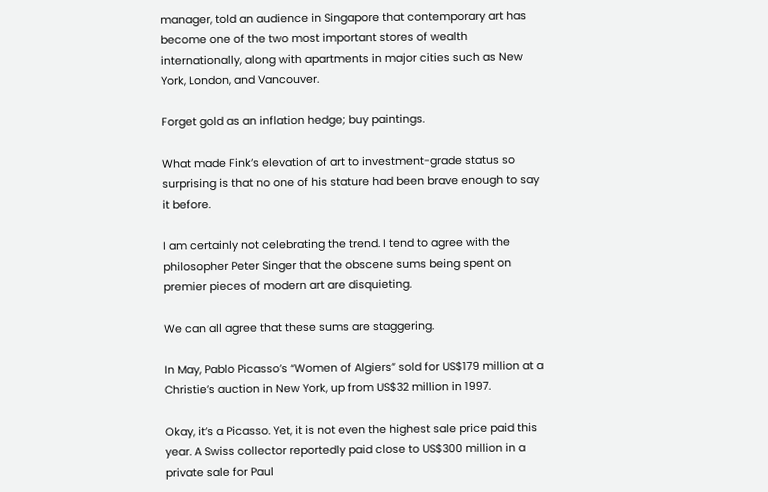manager, told an audience in Singapore that contemporary art has become one of the two most important stores of wealth internationally, along with apartments in major cities such as New York, London, and Vancouver.

Forget gold as an inflation hedge; buy paintings.

What made Fink’s elevation of art to investment-grade status so surprising is that no one of his stature had been brave enough to say it before.

I am certainly not celebrating the trend. I tend to agree with the philosopher Peter Singer that the obscene sums being spent on premier pieces of modern art are disquieting.

We can all agree that these sums are staggering.

In May, Pablo Picasso’s “Women of Algiers” sold for US$179 million at a Christie’s auction in New York, up from US$32 million in 1997.

Okay, it’s a Picasso. Yet, it is not even the highest sale price paid this year. A Swiss collector reportedly paid close to US$300 million in a private sale for Paul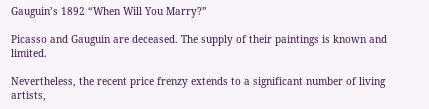Gauguin’s 1892 “When Will You Marry?”

Picasso and Gauguin are deceased. The supply of their paintings is known and limited.

Nevertheless, the recent price frenzy extends to a significant number of living artists,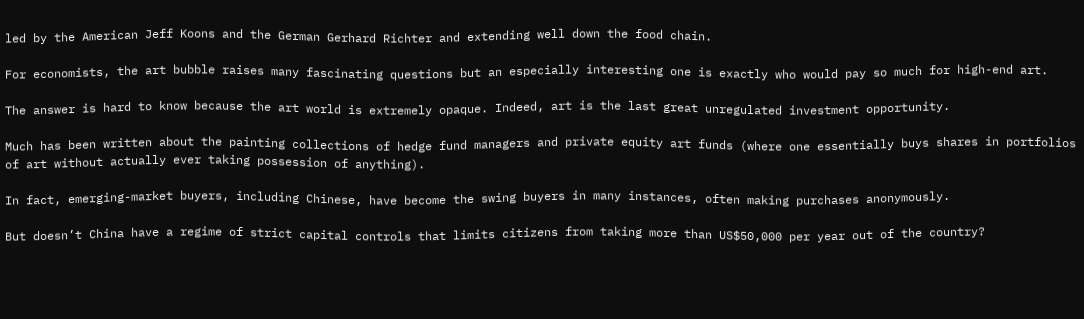led by the American Jeff Koons and the German Gerhard Richter and extending well down the food chain.

For economists, the art bubble raises many fascinating questions but an especially interesting one is exactly who would pay so much for high-end art.

The answer is hard to know because the art world is extremely opaque. Indeed, art is the last great unregulated investment opportunity.

Much has been written about the painting collections of hedge fund managers and private equity art funds (where one essentially buys shares in portfolios of art without actually ever taking possession of anything).

In fact, emerging-market buyers, including Chinese, have become the swing buyers in many instances, often making purchases anonymously.

But doesn’t China have a regime of strict capital controls that limits citizens from taking more than US$50,000 per year out of the country?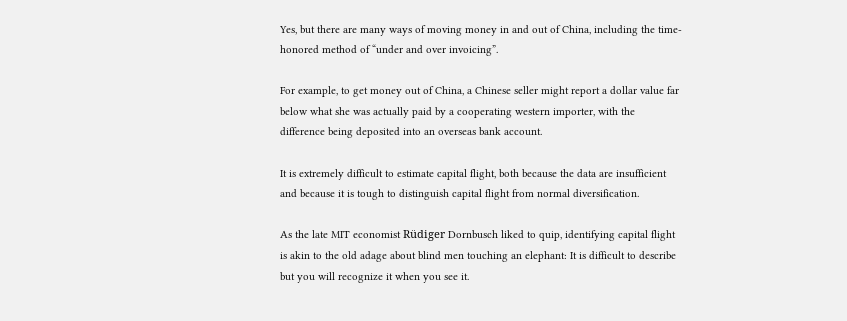Yes, but there are many ways of moving money in and out of China, including the time-honored method of “under and over invoicing”.

For example, to get money out of China, a Chinese seller might report a dollar value far below what she was actually paid by a cooperating western importer, with the difference being deposited into an overseas bank account.

It is extremely difficult to estimate capital flight, both because the data are insufficient and because it is tough to distinguish capital flight from normal diversification.

As the late MIT economist Rüdiger Dornbusch liked to quip, identifying capital flight is akin to the old adage about blind men touching an elephant: It is difficult to describe but you will recognize it when you see it.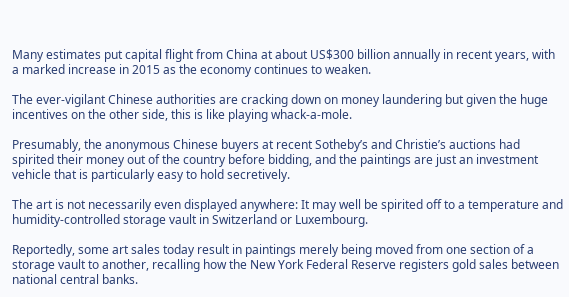Many estimates put capital flight from China at about US$300 billion annually in recent years, with a marked increase in 2015 as the economy continues to weaken.

The ever-vigilant Chinese authorities are cracking down on money laundering but given the huge incentives on the other side, this is like playing whack-a-mole.

Presumably, the anonymous Chinese buyers at recent Sotheby’s and Christie’s auctions had spirited their money out of the country before bidding, and the paintings are just an investment vehicle that is particularly easy to hold secretively.

The art is not necessarily even displayed anywhere: It may well be spirited off to a temperature and humidity-controlled storage vault in Switzerland or Luxembourg.

Reportedly, some art sales today result in paintings merely being moved from one section of a storage vault to another, recalling how the New York Federal Reserve registers gold sales between national central banks.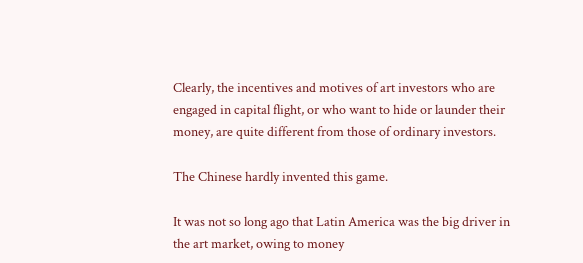Clearly, the incentives and motives of art investors who are engaged in capital flight, or who want to hide or launder their money, are quite different from those of ordinary investors.

The Chinese hardly invented this game.

It was not so long ago that Latin America was the big driver in the art market, owing to money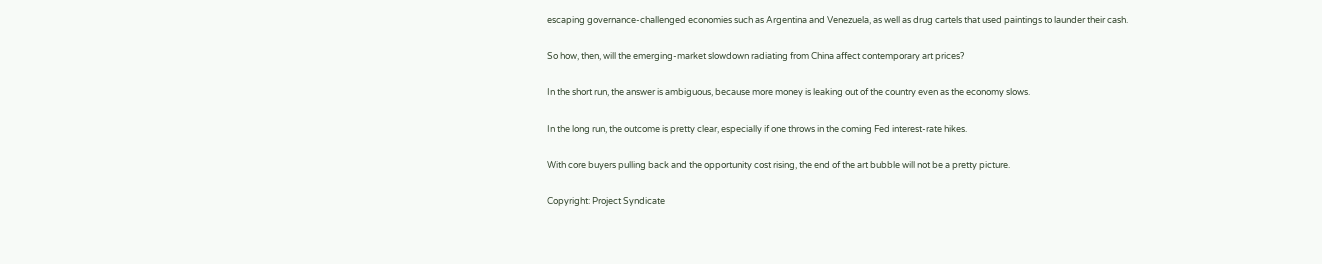escaping governance-challenged economies such as Argentina and Venezuela, as well as drug cartels that used paintings to launder their cash.

So how, then, will the emerging-market slowdown radiating from China affect contemporary art prices?

In the short run, the answer is ambiguous, because more money is leaking out of the country even as the economy slows.

In the long run, the outcome is pretty clear, especially if one throws in the coming Fed interest-rate hikes.

With core buyers pulling back and the opportunity cost rising, the end of the art bubble will not be a pretty picture.

Copyright: Project Syndicate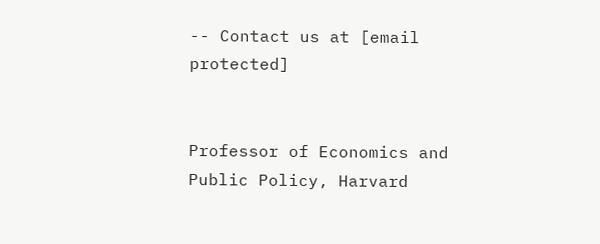-- Contact us at [email protected]


Professor of Economics and Public Policy, Harvard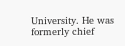University. He was formerly chief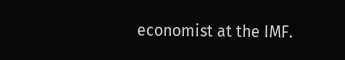economist at the IMF.